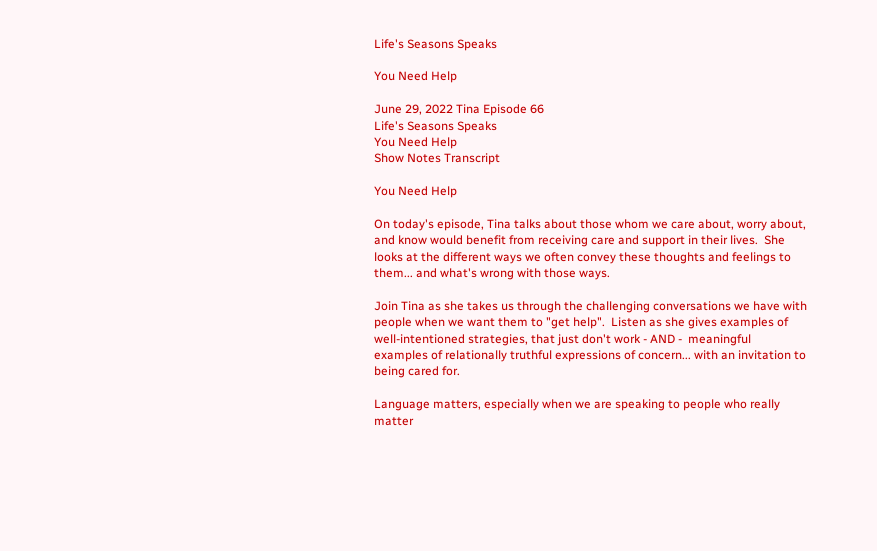Life's Seasons Speaks

You Need Help

June 29, 2022 Tina Episode 66
Life's Seasons Speaks
You Need Help
Show Notes Transcript

You Need Help

On today's episode, Tina talks about those whom we care about, worry about, and know would benefit from receiving care and support in their lives.  She looks at the different ways we often convey these thoughts and feelings to them... and what's wrong with those ways.

Join Tina as she takes us through the challenging conversations we have with people when we want them to "get help".  Listen as she gives examples of well-intentioned strategies, that just don't work - AND -  meaningful examples of relationally truthful expressions of concern... with an invitation to being cared for.

Language matters, especially when we are speaking to people who really matter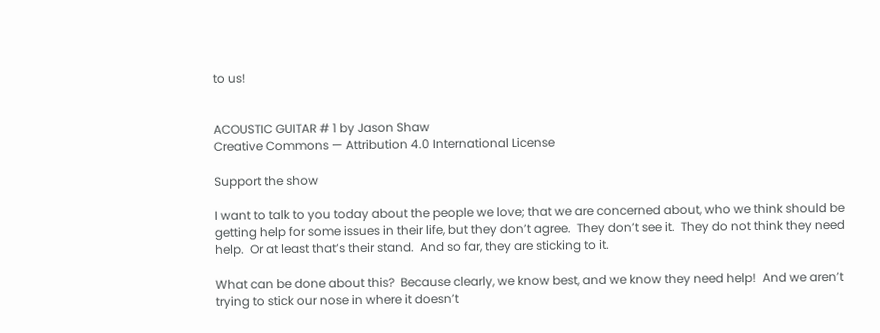to us!


ACOUSTIC GUITAR # 1 by Jason Shaw
Creative Commons — Attribution 4.0 International License

Support the show

I want to talk to you today about the people we love; that we are concerned about, who we think should be getting help for some issues in their life, but they don’t agree.  They don’t see it.  They do not think they need help.  Or at least that’s their stand.  And so far, they are sticking to it.

What can be done about this?  Because clearly, we know best, and we know they need help!  And we aren’t trying to stick our nose in where it doesn’t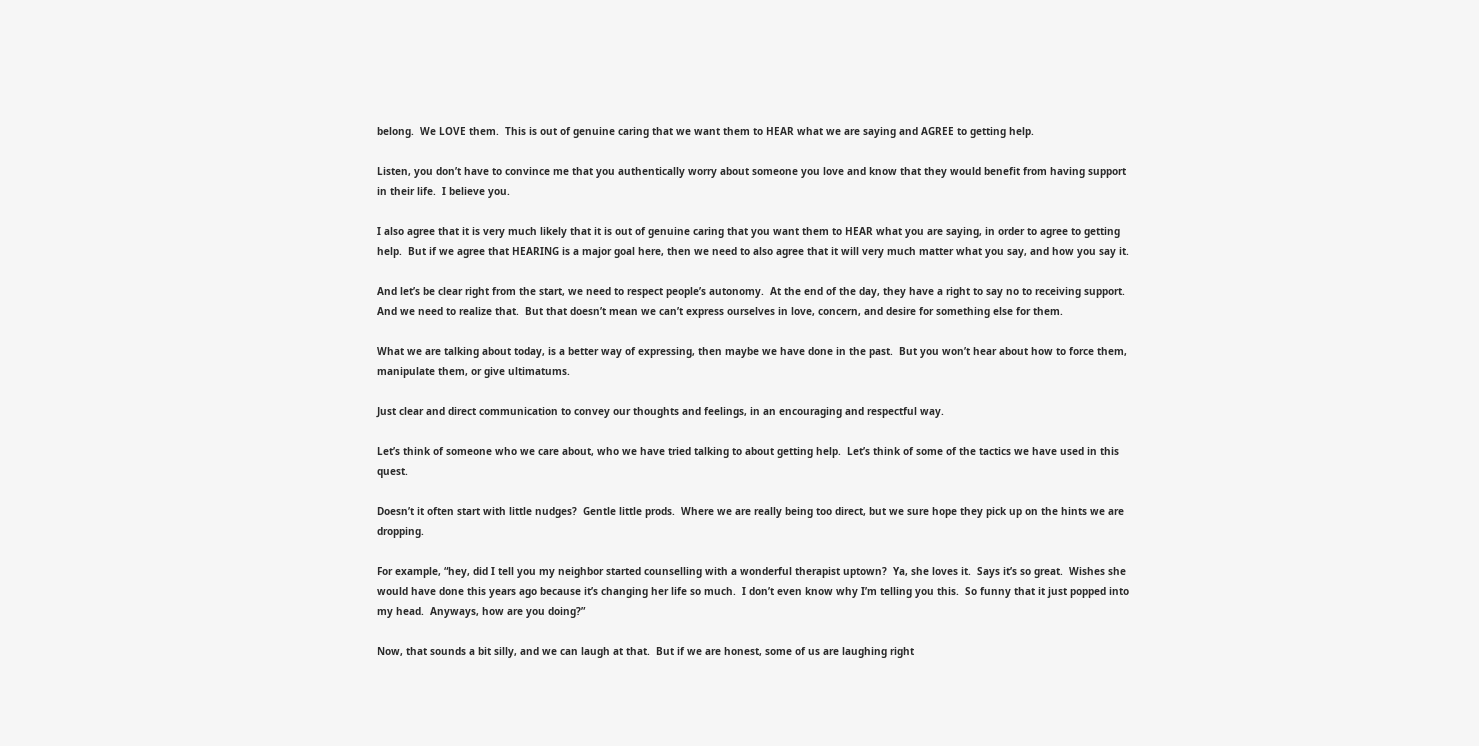belong.  We LOVE them.  This is out of genuine caring that we want them to HEAR what we are saying and AGREE to getting help.

Listen, you don’t have to convince me that you authentically worry about someone you love and know that they would benefit from having support in their life.  I believe you.

I also agree that it is very much likely that it is out of genuine caring that you want them to HEAR what you are saying, in order to agree to getting help.  But if we agree that HEARING is a major goal here, then we need to also agree that it will very much matter what you say, and how you say it.

And let’s be clear right from the start, we need to respect people’s autonomy.  At the end of the day, they have a right to say no to receiving support.  And we need to realize that.  But that doesn’t mean we can’t express ourselves in love, concern, and desire for something else for them.

What we are talking about today, is a better way of expressing, then maybe we have done in the past.  But you won’t hear about how to force them, manipulate them, or give ultimatums.

Just clear and direct communication to convey our thoughts and feelings, in an encouraging and respectful way.

Let’s think of someone who we care about, who we have tried talking to about getting help.  Let’s think of some of the tactics we have used in this quest.

Doesn’t it often start with little nudges?  Gentle little prods.  Where we are really being too direct, but we sure hope they pick up on the hints we are dropping.

For example, “hey, did I tell you my neighbor started counselling with a wonderful therapist uptown?  Ya, she loves it.  Says it’s so great.  Wishes she would have done this years ago because it’s changing her life so much.  I don’t even know why I’m telling you this.  So funny that it just popped into my head.  Anyways, how are you doing?”

Now, that sounds a bit silly, and we can laugh at that.  But if we are honest, some of us are laughing right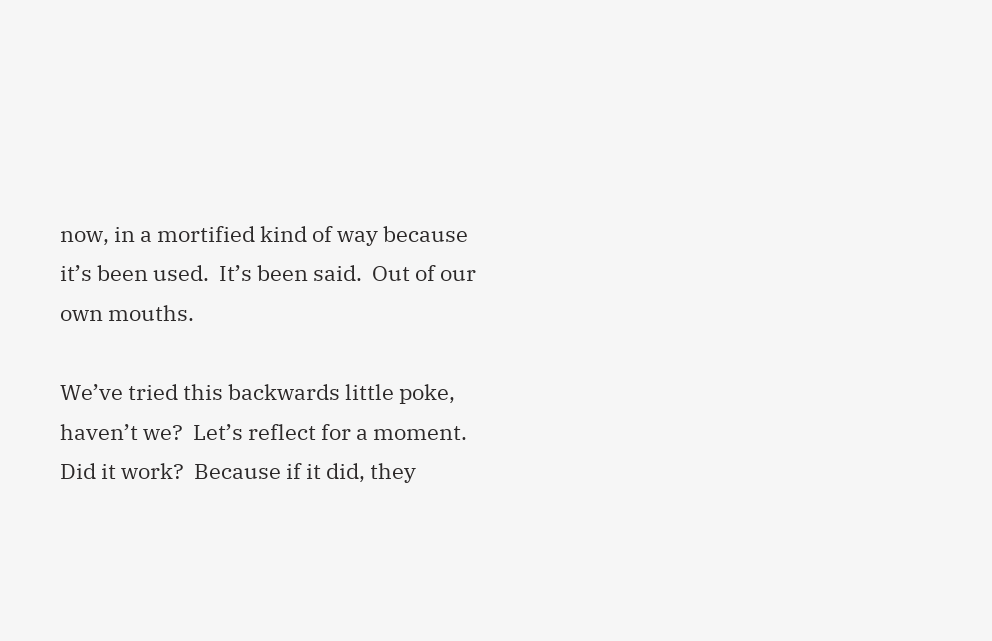now, in a mortified kind of way because it’s been used.  It’s been said.  Out of our own mouths.

We’ve tried this backwards little poke, haven’t we?  Let’s reflect for a moment.  Did it work?  Because if it did, they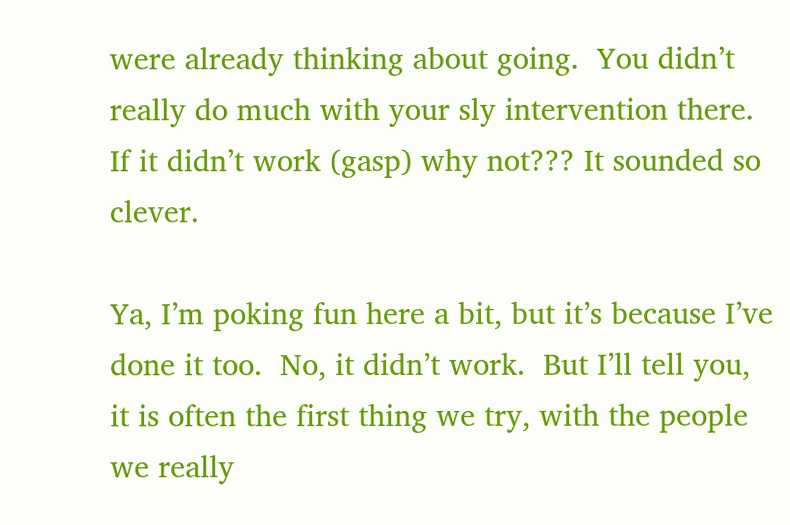were already thinking about going.  You didn’t really do much with your sly intervention there.  If it didn’t work (gasp) why not??? It sounded so clever.

Ya, I’m poking fun here a bit, but it’s because I’ve done it too.  No, it didn’t work.  But I’ll tell you, it is often the first thing we try, with the people we really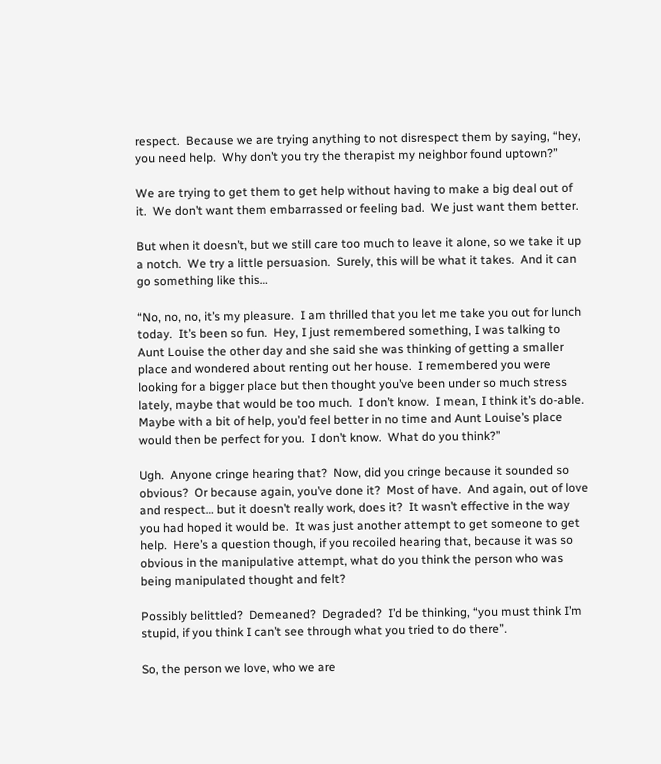respect.  Because we are trying anything to not disrespect them by saying, “hey, you need help.  Why don’t you try the therapist my neighbor found uptown?”

We are trying to get them to get help without having to make a big deal out of it.  We don’t want them embarrassed or feeling bad.  We just want them better.

But when it doesn’t, but we still care too much to leave it alone, so we take it up a notch.  We try a little persuasion.  Surely, this will be what it takes.  And it can go something like this…

“No, no, no, it’s my pleasure.  I am thrilled that you let me take you out for lunch today.  It’s been so fun.  Hey, I just remembered something, I was talking to Aunt Louise the other day and she said she was thinking of getting a smaller place and wondered about renting out her house.  I remembered you were looking for a bigger place but then thought you’ve been under so much stress lately, maybe that would be too much.  I don’t know.  I mean, I think it’s do-able.  Maybe with a bit of help, you’d feel better in no time and Aunt Louise’s place would then be perfect for you.  I don’t know.  What do you think?”

Ugh.  Anyone cringe hearing that?  Now, did you cringe because it sounded so obvious?  Or because again, you’ve done it?  Most of have.  And again, out of love and respect… but it doesn’t really work, does it?  It wasn’t effective in the way you had hoped it would be.  It was just another attempt to get someone to get help.  Here’s a question though, if you recoiled hearing that, because it was so obvious in the manipulative attempt, what do you think the person who was being manipulated thought and felt?

Possibly belittled?  Demeaned?  Degraded?  I’d be thinking, “you must think I’m stupid, if you think I can’t see through what you tried to do there”.

So, the person we love, who we are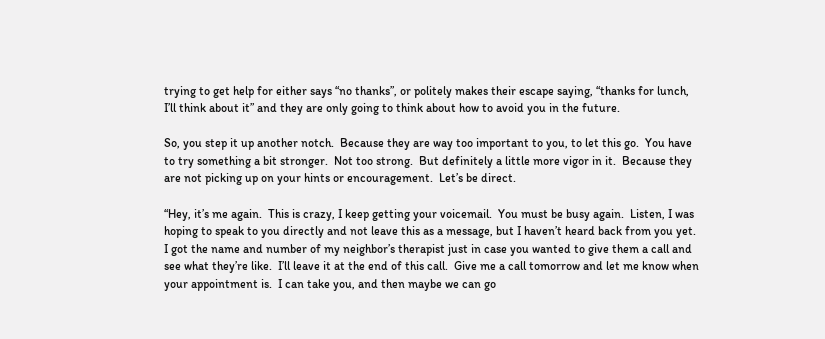trying to get help for either says “no thanks”, or politely makes their escape saying, “thanks for lunch, I’ll think about it” and they are only going to think about how to avoid you in the future.

So, you step it up another notch.  Because they are way too important to you, to let this go.  You have to try something a bit stronger.  Not too strong.  But definitely a little more vigor in it.  Because they are not picking up on your hints or encouragement.  Let’s be direct.

“Hey, it’s me again.  This is crazy, I keep getting your voicemail.  You must be busy again.  Listen, I was hoping to speak to you directly and not leave this as a message, but I haven’t heard back from you yet.  I got the name and number of my neighbor’s therapist just in case you wanted to give them a call and see what they’re like.  I’ll leave it at the end of this call.  Give me a call tomorrow and let me know when your appointment is.  I can take you, and then maybe we can go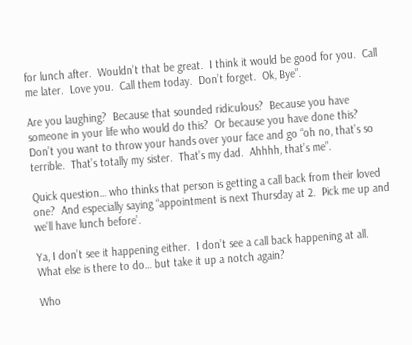for lunch after.  Wouldn’t that be great.  I think it would be good for you.  Call me later.  Love you.  Call them today.  Don’t forget.  Ok, Bye”.

Are you laughing?  Because that sounded ridiculous?  Because you have someone in your life who would do this?  Or because you have done this?  Don’t you want to throw your hands over your face and go “oh no, that’s so terrible.  That’s totally my sister.  That’s my dad.  Ahhhh, that’s me”.

Quick question… who thinks that person is getting a call back from their loved one?  And especially saying “appointment is next Thursday at 2.  Pick me up and we’ll have lunch before’.

Ya, I don’t see it happening either.  I don’t see a call back happening at all.  What else is there to do… but take it up a notch again?

Who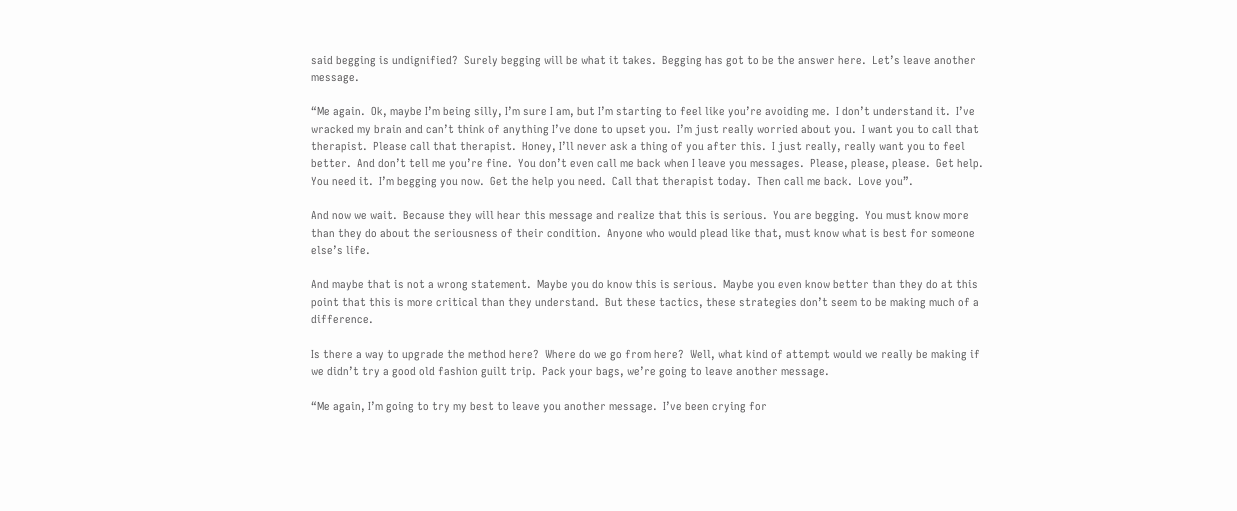said begging is undignified?  Surely begging will be what it takes.  Begging has got to be the answer here.  Let’s leave another message.

“Me again.  Ok, maybe I’m being silly, I’m sure I am, but I’m starting to feel like you’re avoiding me.  I don’t understand it.  I’ve wracked my brain and can’t think of anything I’ve done to upset you.  I’m just really worried about you.  I want you to call that therapist.  Please call that therapist.  Honey, I’ll never ask a thing of you after this.  I just really, really want you to feel better.  And don’t tell me you’re fine.  You don’t even call me back when I leave you messages.  Please, please, please.  Get help.  You need it.  I’m begging you now.  Get the help you need.  Call that therapist today.  Then call me back.  Love you”.

And now we wait.  Because they will hear this message and realize that this is serious.  You are begging.  You must know more than they do about the seriousness of their condition.  Anyone who would plead like that, must know what is best for someone else’s life.

And maybe that is not a wrong statement.  Maybe you do know this is serious.  Maybe you even know better than they do at this point that this is more critical than they understand.  But these tactics, these strategies don’t seem to be making much of a difference.

Is there a way to upgrade the method here?  Where do we go from here?  Well, what kind of attempt would we really be making if we didn’t try a good old fashion guilt trip.  Pack your bags, we’re going to leave another message.

“Me again, I’m going to try my best to leave you another message.  I’ve been crying for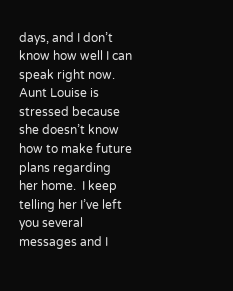days, and I don’t know how well I can speak right now.  Aunt Louise is stressed because she doesn’t know how to make future plans regarding her home.  I keep telling her I’ve left you several messages and I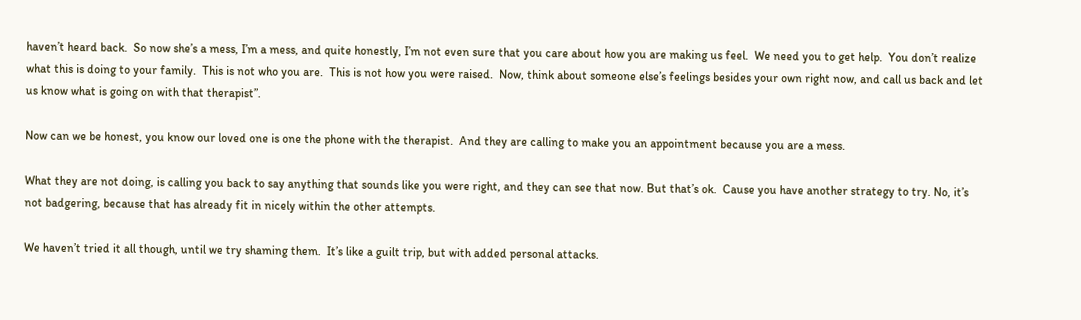haven’t heard back.  So now she’s a mess, I’m a mess, and quite honestly, I’m not even sure that you care about how you are making us feel.  We need you to get help.  You don’t realize what this is doing to your family.  This is not who you are.  This is not how you were raised.  Now, think about someone else’s feelings besides your own right now, and call us back and let us know what is going on with that therapist”.

Now can we be honest, you know our loved one is one the phone with the therapist.  And they are calling to make you an appointment because you are a mess.

What they are not doing, is calling you back to say anything that sounds like you were right, and they can see that now. But that’s ok.  Cause you have another strategy to try. No, it’s not badgering, because that has already fit in nicely within the other attempts.

We haven’t tried it all though, until we try shaming them.  It’s like a guilt trip, but with added personal attacks.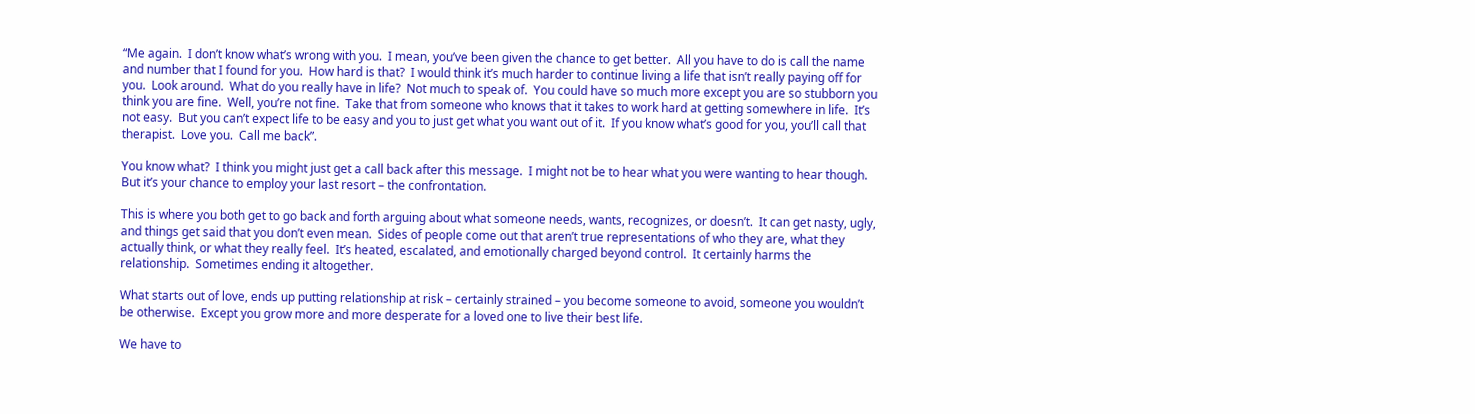“Me again.  I don’t know what’s wrong with you.  I mean, you’ve been given the chance to get better.  All you have to do is call the name and number that I found for you.  How hard is that?  I would think it’s much harder to continue living a life that isn’t really paying off for you.  Look around.  What do you really have in life?  Not much to speak of.  You could have so much more except you are so stubborn you think you are fine.  Well, you’re not fine.  Take that from someone who knows that it takes to work hard at getting somewhere in life.  It’s not easy.  But you can’t expect life to be easy and you to just get what you want out of it.  If you know what’s good for you, you’ll call that therapist.  Love you.  Call me back”.

You know what?  I think you might just get a call back after this message.  I might not be to hear what you were wanting to hear though.  But it’s your chance to employ your last resort – the confrontation.

This is where you both get to go back and forth arguing about what someone needs, wants, recognizes, or doesn’t.  It can get nasty, ugly, and things get said that you don’t even mean.  Sides of people come out that aren’t true representations of who they are, what they actually think, or what they really feel.  It’s heated, escalated, and emotionally charged beyond control.  It certainly harms the relationship.  Sometimes ending it altogether.

What starts out of love, ends up putting relationship at risk – certainly strained – you become someone to avoid, someone you wouldn’t be otherwise.  Except you grow more and more desperate for a loved one to live their best life.

We have to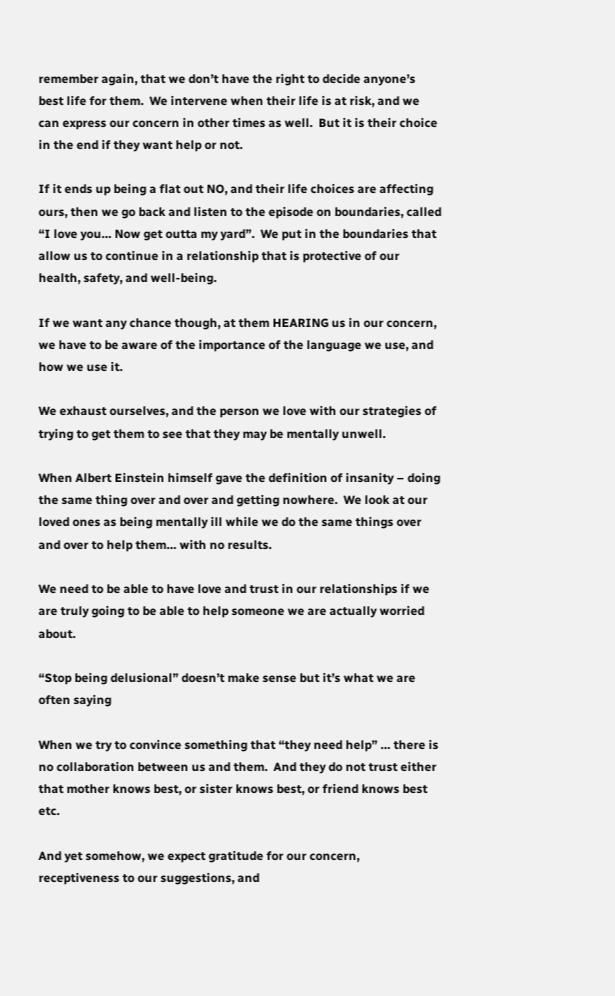remember again, that we don’t have the right to decide anyone’s best life for them.  We intervene when their life is at risk, and we can express our concern in other times as well.  But it is their choice in the end if they want help or not.

If it ends up being a flat out NO, and their life choices are affecting ours, then we go back and listen to the episode on boundaries, called “I love you… Now get outta my yard”.  We put in the boundaries that allow us to continue in a relationship that is protective of our health, safety, and well-being.

If we want any chance though, at them HEARING us in our concern, we have to be aware of the importance of the language we use, and how we use it.

We exhaust ourselves, and the person we love with our strategies of trying to get them to see that they may be mentally unwell.

When Albert Einstein himself gave the definition of insanity – doing the same thing over and over and getting nowhere.  We look at our loved ones as being mentally ill while we do the same things over and over to help them… with no results.

We need to be able to have love and trust in our relationships if we are truly going to be able to help someone we are actually worried about.

“Stop being delusional” doesn’t make sense but it’s what we are often saying

When we try to convince something that “they need help” … there is no collaboration between us and them.  And they do not trust either that mother knows best, or sister knows best, or friend knows best etc.

And yet somehow, we expect gratitude for our concern, receptiveness to our suggestions, and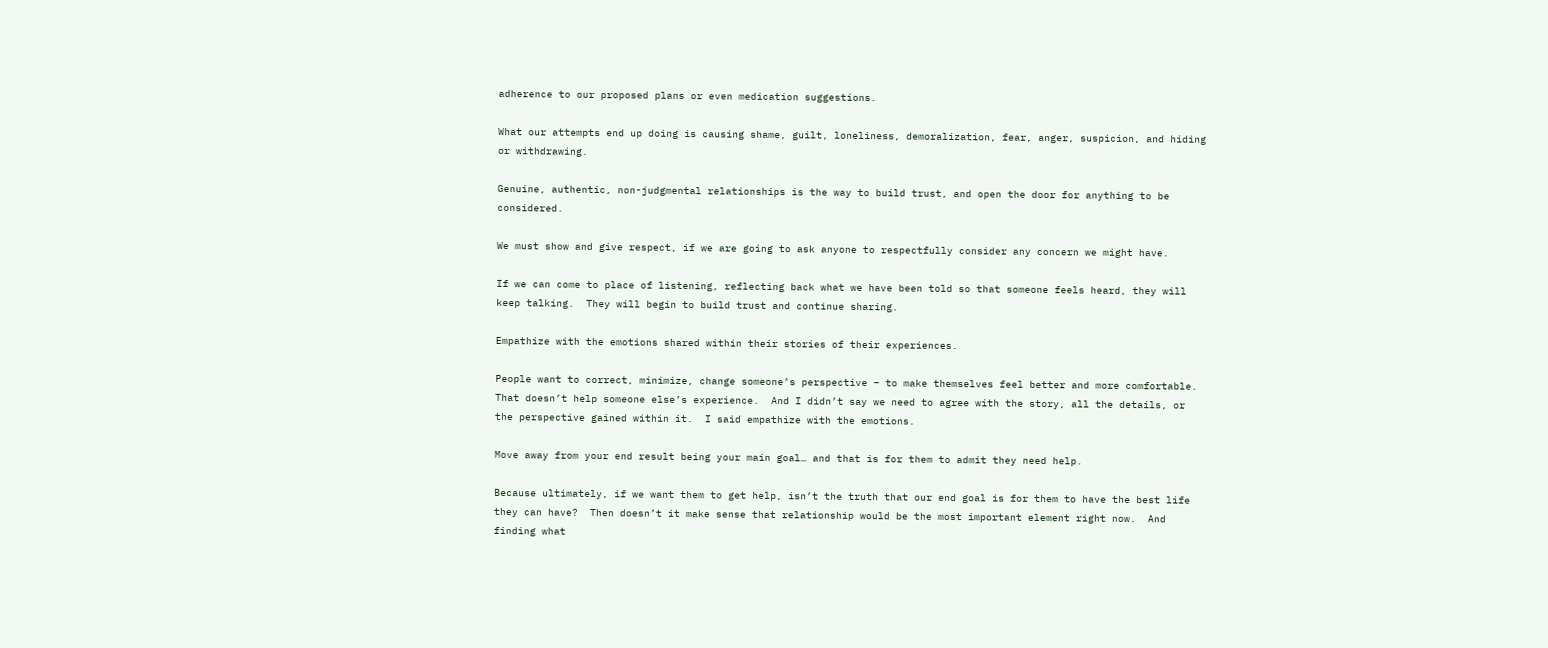adherence to our proposed plans or even medication suggestions.

What our attempts end up doing is causing shame, guilt, loneliness, demoralization, fear, anger, suspicion, and hiding or withdrawing.

Genuine, authentic, non-judgmental relationships is the way to build trust, and open the door for anything to be considered.

We must show and give respect, if we are going to ask anyone to respectfully consider any concern we might have.

If we can come to place of listening, reflecting back what we have been told so that someone feels heard, they will keep talking.  They will begin to build trust and continue sharing.

Empathize with the emotions shared within their stories of their experiences.

People want to correct, minimize, change someone’s perspective – to make themselves feel better and more comfortable.  That doesn’t help someone else’s experience.  And I didn’t say we need to agree with the story, all the details, or the perspective gained within it.  I said empathize with the emotions.

Move away from your end result being your main goal… and that is for them to admit they need help.

Because ultimately, if we want them to get help, isn’t the truth that our end goal is for them to have the best life they can have?  Then doesn’t it make sense that relationship would be the most important element right now.  And finding what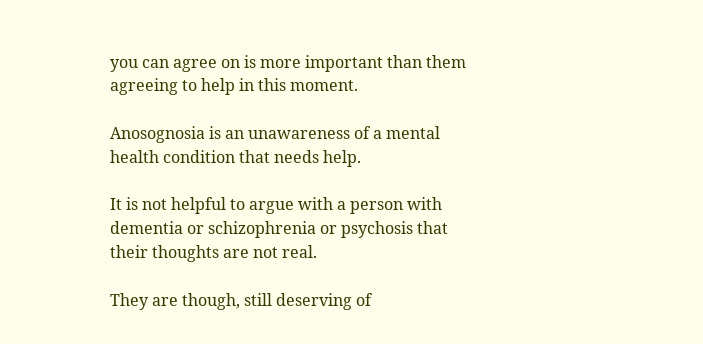you can agree on is more important than them agreeing to help in this moment.

Anosognosia is an unawareness of a mental health condition that needs help.

It is not helpful to argue with a person with dementia or schizophrenia or psychosis that their thoughts are not real.

They are though, still deserving of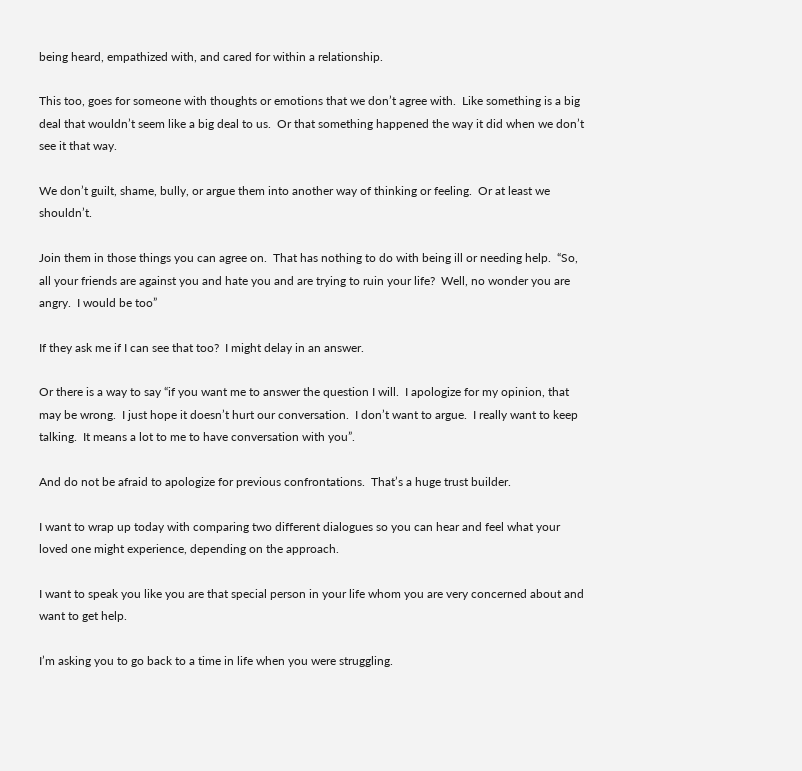being heard, empathized with, and cared for within a relationship.

This too, goes for someone with thoughts or emotions that we don’t agree with.  Like something is a big deal that wouldn’t seem like a big deal to us.  Or that something happened the way it did when we don’t see it that way.

We don’t guilt, shame, bully, or argue them into another way of thinking or feeling.  Or at least we shouldn’t.

Join them in those things you can agree on.  That has nothing to do with being ill or needing help.  “So, all your friends are against you and hate you and are trying to ruin your life?  Well, no wonder you are angry.  I would be too”

If they ask me if I can see that too?  I might delay in an answer.

Or there is a way to say “if you want me to answer the question I will.  I apologize for my opinion, that may be wrong.  I just hope it doesn’t hurt our conversation.  I don’t want to argue.  I really want to keep talking.  It means a lot to me to have conversation with you”.

And do not be afraid to apologize for previous confrontations.  That’s a huge trust builder.

I want to wrap up today with comparing two different dialogues so you can hear and feel what your loved one might experience, depending on the approach.

I want to speak you like you are that special person in your life whom you are very concerned about and want to get help.

I’m asking you to go back to a time in life when you were struggling.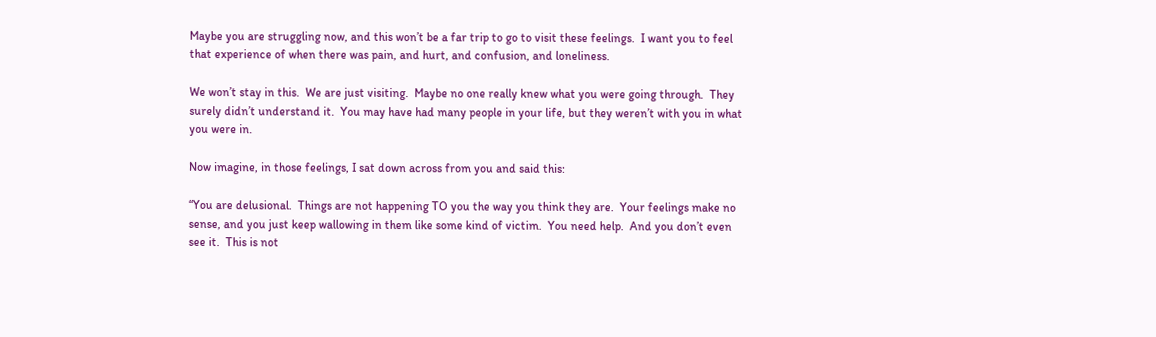Maybe you are struggling now, and this won’t be a far trip to go to visit these feelings.  I want you to feel that experience of when there was pain, and hurt, and confusion, and loneliness.

We won’t stay in this.  We are just visiting.  Maybe no one really knew what you were going through.  They surely didn’t understand it.  You may have had many people in your life, but they weren’t with you in what you were in.

Now imagine, in those feelings, I sat down across from you and said this:

“You are delusional.  Things are not happening TO you the way you think they are.  Your feelings make no sense, and you just keep wallowing in them like some kind of victim.  You need help.  And you don’t even see it.  This is not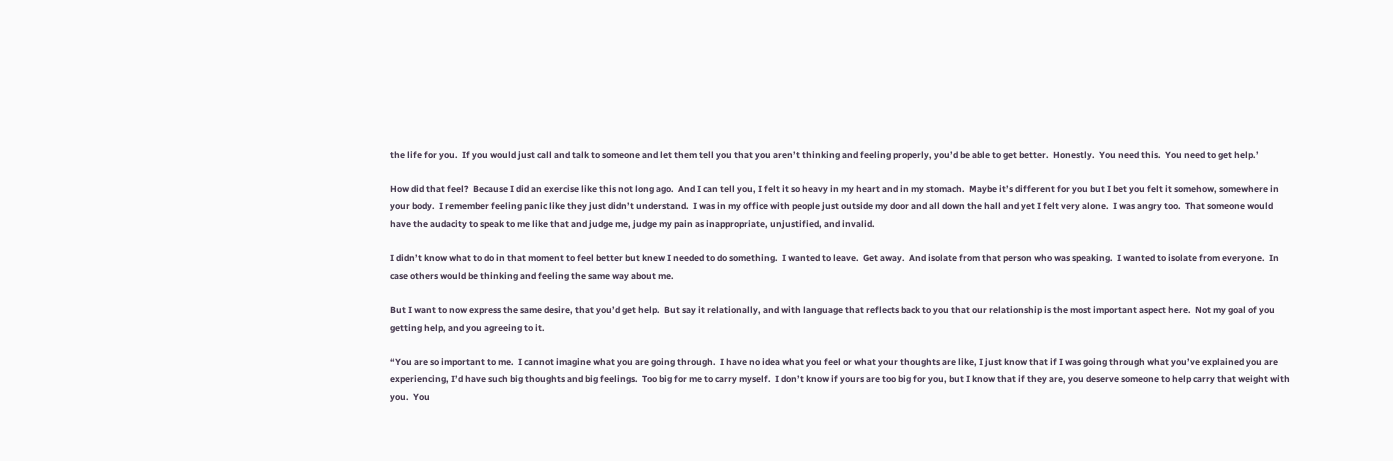the life for you.  If you would just call and talk to someone and let them tell you that you aren’t thinking and feeling properly, you’d be able to get better.  Honestly.  You need this.  You need to get help.’

How did that feel?  Because I did an exercise like this not long ago.  And I can tell you, I felt it so heavy in my heart and in my stomach.  Maybe it’s different for you but I bet you felt it somehow, somewhere in your body.  I remember feeling panic like they just didn’t understand.  I was in my office with people just outside my door and all down the hall and yet I felt very alone.  I was angry too.  That someone would have the audacity to speak to me like that and judge me, judge my pain as inappropriate, unjustified, and invalid.

I didn’t know what to do in that moment to feel better but knew I needed to do something.  I wanted to leave.  Get away.  And isolate from that person who was speaking.  I wanted to isolate from everyone.  In case others would be thinking and feeling the same way about me.

But I want to now express the same desire, that you’d get help.  But say it relationally, and with language that reflects back to you that our relationship is the most important aspect here.  Not my goal of you getting help, and you agreeing to it.

“You are so important to me.  I cannot imagine what you are going through.  I have no idea what you feel or what your thoughts are like, I just know that if I was going through what you’ve explained you are experiencing, I’d have such big thoughts and big feelings.  Too big for me to carry myself.  I don’t know if yours are too big for you, but I know that if they are, you deserve someone to help carry that weight with you.  You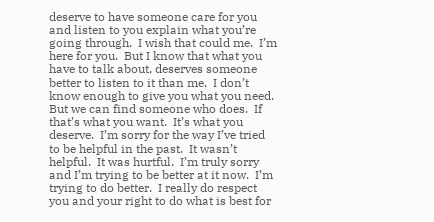deserve to have someone care for you and listen to you explain what you’re going through.  I wish that could me.  I’m here for you.  But I know that what you have to talk about, deserves someone better to listen to it than me.  I don’t know enough to give you what you need.  But we can find someone who does.  If that’s what you want.  It’s what you deserve.  I’m sorry for the way I’ve tried to be helpful in the past.  It wasn’t helpful.  It was hurtful.  I’m truly sorry and I’m trying to be better at it now.  I’m trying to do better.  I really do respect you and your right to do what is best for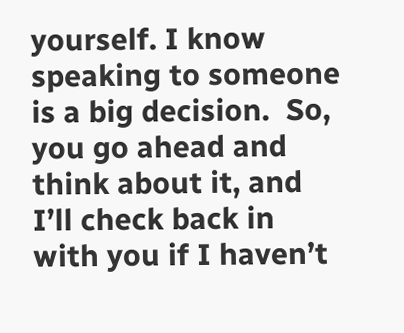yourself. I know speaking to someone is a big decision.  So, you go ahead and think about it, and I’ll check back in with you if I haven’t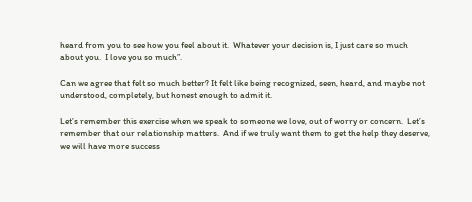heard from you to see how you feel about it.  Whatever your decision is, I just care so much about you.  I love you so much”.

Can we agree that felt so much better? It felt like being recognized, seen, heard, and maybe not understood, completely, but honest enough to admit it.

Let’s remember this exercise when we speak to someone we love, out of worry or concern.  Let’s remember that our relationship matters.  And if we truly want them to get the help they deserve, we will have more success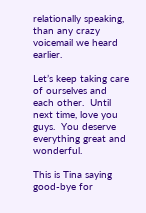relationally speaking, than any crazy voicemail we heard earlier.

Let’s keep taking care of ourselves and each other.  Until next time, love you guys.  You deserve everything great and wonderful.

This is Tina saying good-bye for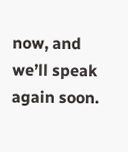now, and we’ll speak again soon.